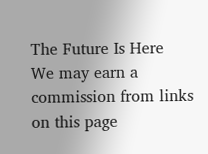The Future Is Here
We may earn a commission from links on this page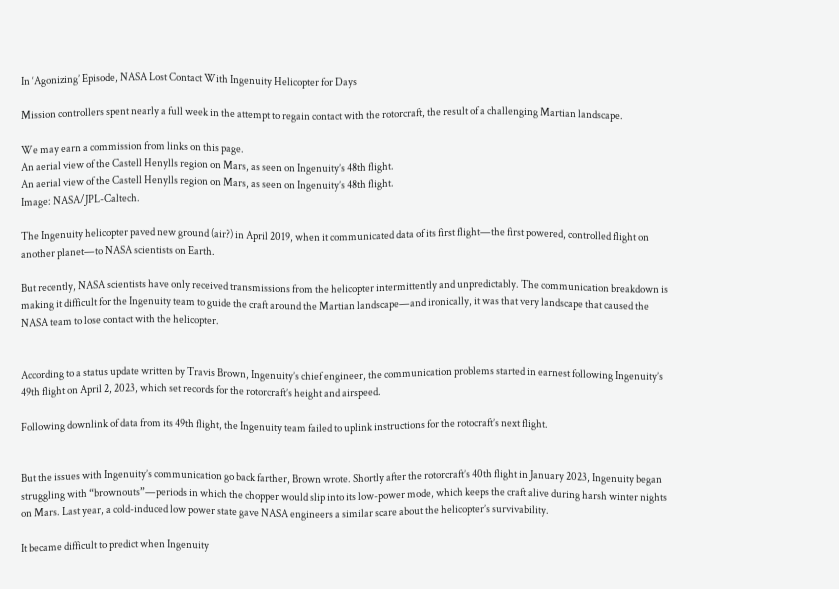In ‘Agonizing’ Episode, NASA Lost Contact With Ingenuity Helicopter for Days

Mission controllers spent nearly a full week in the attempt to regain contact with the rotorcraft, the result of a challenging Martian landscape.

We may earn a commission from links on this page.
An aerial view of the Castell Henylls region on Mars, as seen on Ingenuity’s 48th flight.
An aerial view of the Castell Henylls region on Mars, as seen on Ingenuity’s 48th flight.
Image: NASA/JPL-Caltech.

The Ingenuity helicopter paved new ground (air?) in April 2019, when it communicated data of its first flight—the first powered, controlled flight on another planet—to NASA scientists on Earth.

But recently, NASA scientists have only received transmissions from the helicopter intermittently and unpredictably. The communication breakdown is making it difficult for the Ingenuity team to guide the craft around the Martian landscape—and ironically, it was that very landscape that caused the NASA team to lose contact with the helicopter.


According to a status update written by Travis Brown, Ingenuity’s chief engineer, the communication problems started in earnest following Ingenuity’s 49th flight on April 2, 2023, which set records for the rotorcraft’s height and airspeed.

Following downlink of data from its 49th flight, the Ingenuity team failed to uplink instructions for the rotocraft’s next flight.


But the issues with Ingenuity’s communication go back farther, Brown wrote. Shortly after the rotorcraft’s 40th flight in January 2023, Ingenuity began struggling with “brownouts”—periods in which the chopper would slip into its low-power mode, which keeps the craft alive during harsh winter nights on Mars. Last year, a cold-induced low power state gave NASA engineers a similar scare about the helicopter’s survivability.

It became difficult to predict when Ingenuity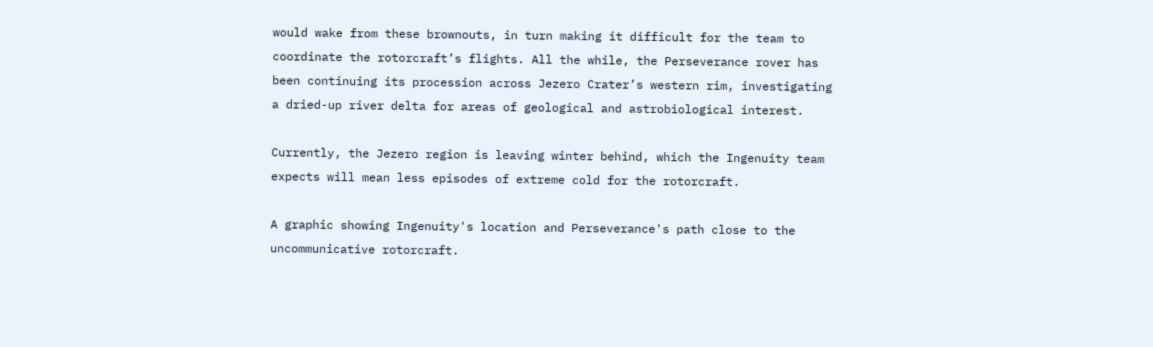would wake from these brownouts, in turn making it difficult for the team to coordinate the rotorcraft’s flights. All the while, the Perseverance rover has been continuing its procession across Jezero Crater’s western rim, investigating a dried-up river delta for areas of geological and astrobiological interest.

Currently, the Jezero region is leaving winter behind, which the Ingenuity team expects will mean less episodes of extreme cold for the rotorcraft.

A graphic showing Ingenuity's location and Perseverance's path close to the uncommunicative rotorcraft.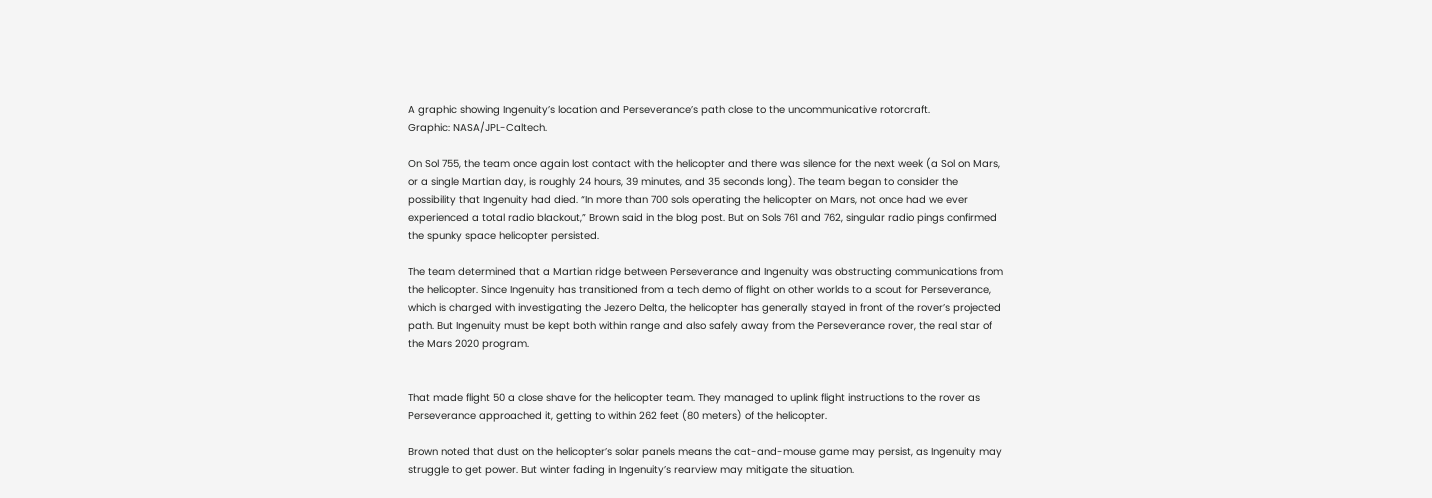A graphic showing Ingenuity’s location and Perseverance’s path close to the uncommunicative rotorcraft.
Graphic: NASA/JPL-Caltech.

On Sol 755, the team once again lost contact with the helicopter and there was silence for the next week (a Sol on Mars, or a single Martian day, is roughly 24 hours, 39 minutes, and 35 seconds long). The team began to consider the possibility that Ingenuity had died. “In more than 700 sols operating the helicopter on Mars, not once had we ever experienced a total radio blackout,” Brown said in the blog post. But on Sols 761 and 762, singular radio pings confirmed the spunky space helicopter persisted.

The team determined that a Martian ridge between Perseverance and Ingenuity was obstructing communications from the helicopter. Since Ingenuity has transitioned from a tech demo of flight on other worlds to a scout for Perseverance, which is charged with investigating the Jezero Delta, the helicopter has generally stayed in front of the rover’s projected path. But Ingenuity must be kept both within range and also safely away from the Perseverance rover, the real star of the Mars 2020 program.


That made flight 50 a close shave for the helicopter team. They managed to uplink flight instructions to the rover as Perseverance approached it, getting to within 262 feet (80 meters) of the helicopter.

Brown noted that dust on the helicopter’s solar panels means the cat-and-mouse game may persist, as Ingenuity may struggle to get power. But winter fading in Ingenuity’s rearview may mitigate the situation.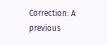Correction: A previous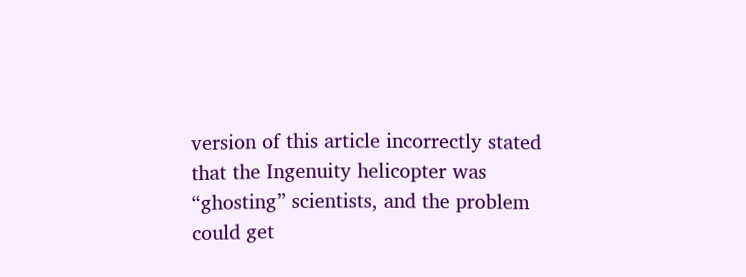version of this article incorrectly stated that the Ingenuity helicopter was “ghosting” scientists, and the problem could get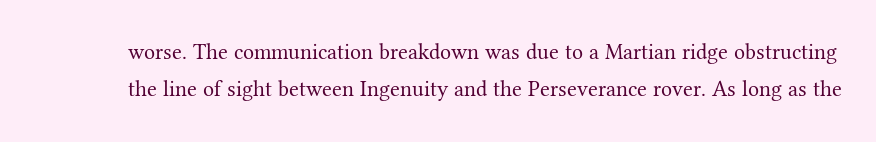worse. The communication breakdown was due to a Martian ridge obstructing the line of sight between Ingenuity and the Perseverance rover. As long as the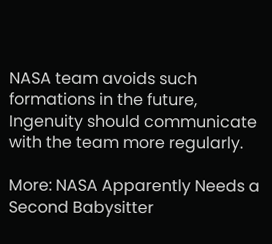NASA team avoids such formations in the future, Ingenuity should communicate with the team more regularly.

More: NASA Apparently Needs a Second Babysitter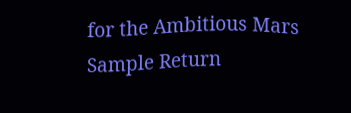for the Ambitious Mars Sample Return